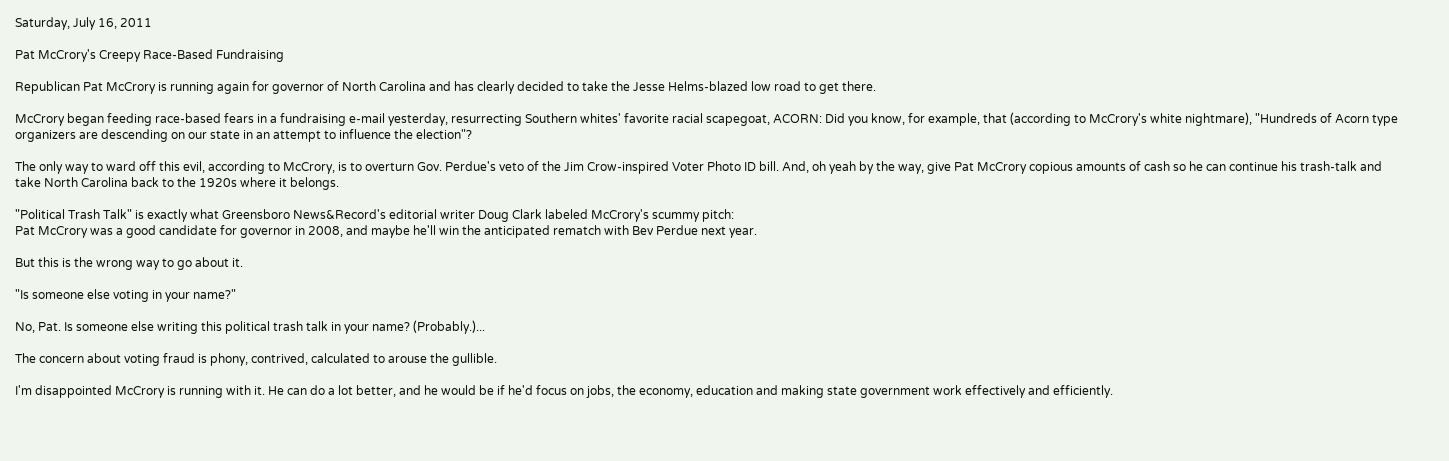Saturday, July 16, 2011

Pat McCrory's Creepy Race-Based Fundraising

Republican Pat McCrory is running again for governor of North Carolina and has clearly decided to take the Jesse Helms-blazed low road to get there.

McCrory began feeding race-based fears in a fundraising e-mail yesterday, resurrecting Southern whites' favorite racial scapegoat, ACORN: Did you know, for example, that (according to McCrory's white nightmare), "Hundreds of Acorn type organizers are descending on our state in an attempt to influence the election"?

The only way to ward off this evil, according to McCrory, is to overturn Gov. Perdue's veto of the Jim Crow-inspired Voter Photo ID bill. And, oh yeah by the way, give Pat McCrory copious amounts of cash so he can continue his trash-talk and take North Carolina back to the 1920s where it belongs.

"Political Trash Talk" is exactly what Greensboro News&Record's editorial writer Doug Clark labeled McCrory's scummy pitch:
Pat McCrory was a good candidate for governor in 2008, and maybe he'll win the anticipated rematch with Bev Perdue next year.

But this is the wrong way to go about it.

"Is someone else voting in your name?"

No, Pat. Is someone else writing this political trash talk in your name? (Probably.)...

The concern about voting fraud is phony, contrived, calculated to arouse the gullible.

I'm disappointed McCrory is running with it. He can do a lot better, and he would be if he'd focus on jobs, the economy, education and making state government work effectively and efficiently.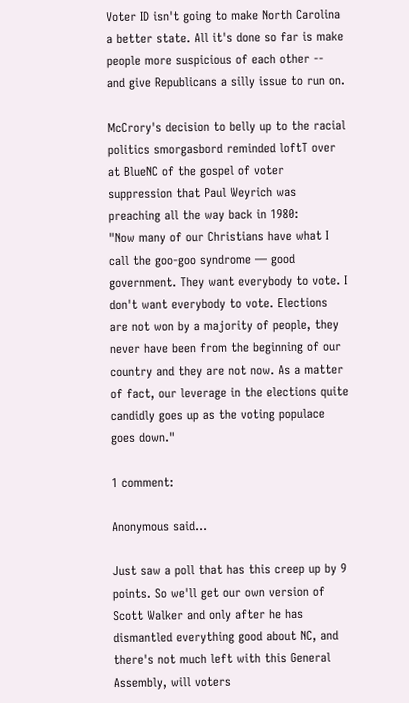Voter ID isn't going to make North Carolina a better state. All it's done so far is make people more suspicious of each other -- and give Republicans a silly issue to run on.

McCrory's decision to belly up to the racial politics smorgasbord reminded loftT over at BlueNC of the gospel of voter suppression that Paul Weyrich was preaching all the way back in 1980:
"Now many of our Christians have what I call the goo-goo syndrome — good government. They want everybody to vote. I don't want everybody to vote. Elections are not won by a majority of people, they never have been from the beginning of our country and they are not now. As a matter of fact, our leverage in the elections quite candidly goes up as the voting populace goes down."

1 comment:

Anonymous said...

Just saw a poll that has this creep up by 9 points. So we'll get our own version of Scott Walker and only after he has dismantled everything good about NC, and there's not much left with this General Assembly, will voters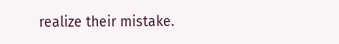realize their mistake.